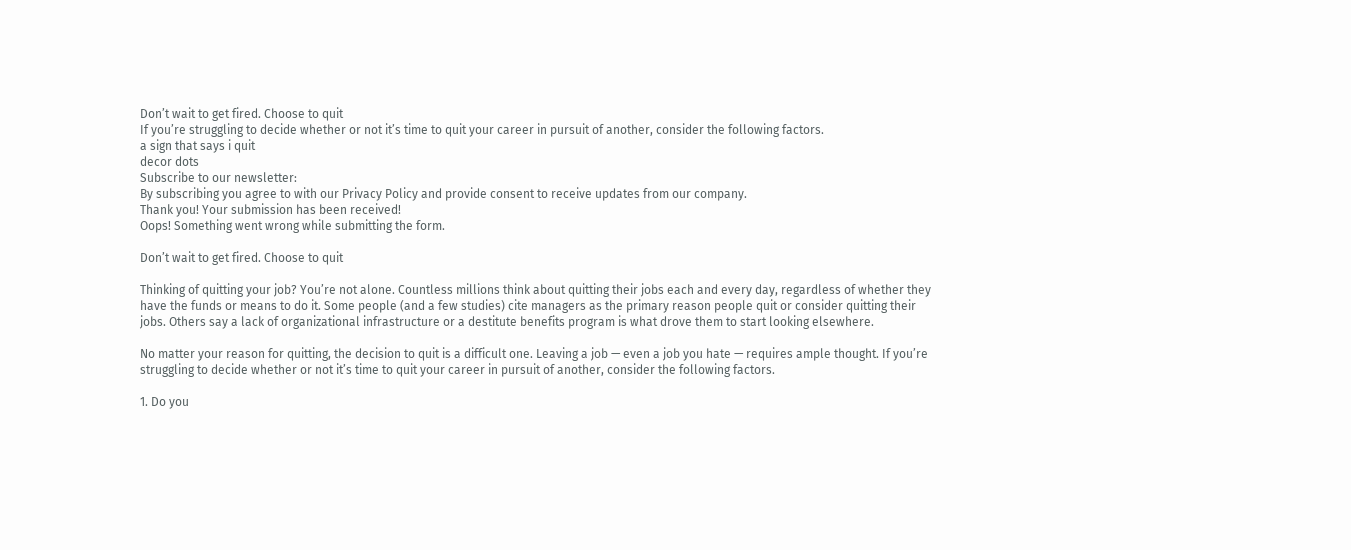Don’t wait to get fired. Choose to quit
If you’re struggling to decide whether or not it’s time to quit your career in pursuit of another, consider the following factors.
a sign that says i quit
decor dots
Subscribe to our newsletter:
By subscribing you agree to with our Privacy Policy and provide consent to receive updates from our company.
Thank you! Your submission has been received!
Oops! Something went wrong while submitting the form.

Don’t wait to get fired. Choose to quit

Thinking of quitting your job? You’re not alone. Countless millions think about quitting their jobs each and every day, regardless of whether they have the funds or means to do it. Some people (and a few studies) cite managers as the primary reason people quit or consider quitting their jobs. Others say a lack of organizational infrastructure or a destitute benefits program is what drove them to start looking elsewhere.

No matter your reason for quitting, the decision to quit is a difficult one. Leaving a job — even a job you hate — requires ample thought. If you’re struggling to decide whether or not it’s time to quit your career in pursuit of another, consider the following factors.

1. Do you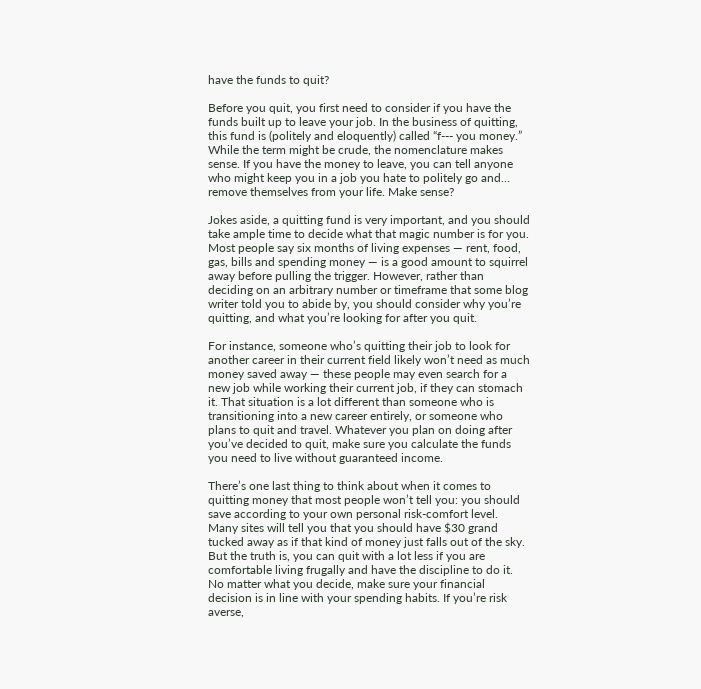have the funds to quit?

Before you quit, you first need to consider if you have the funds built up to leave your job. In the business of quitting, this fund is (politely and eloquently) called “f--- you money.” While the term might be crude, the nomenclature makes sense. If you have the money to leave, you can tell anyone who might keep you in a job you hate to politely go and… remove themselves from your life. Make sense?

Jokes aside, a quitting fund is very important, and you should take ample time to decide what that magic number is for you. Most people say six months of living expenses — rent, food, gas, bills and spending money — is a good amount to squirrel away before pulling the trigger. However, rather than deciding on an arbitrary number or timeframe that some blog writer told you to abide by, you should consider why you’re quitting, and what you’re looking for after you quit.

For instance, someone who’s quitting their job to look for another career in their current field likely won’t need as much money saved away — these people may even search for a new job while working their current job, if they can stomach it. That situation is a lot different than someone who is transitioning into a new career entirely, or someone who plans to quit and travel. Whatever you plan on doing after you’ve decided to quit, make sure you calculate the funds you need to live without guaranteed income.

There’s one last thing to think about when it comes to quitting money that most people won’t tell you: you should save according to your own personal risk-comfort level. Many sites will tell you that you should have $30 grand tucked away as if that kind of money just falls out of the sky. But the truth is, you can quit with a lot less if you are comfortable living frugally and have the discipline to do it. No matter what you decide, make sure your financial decision is in line with your spending habits. If you’re risk averse,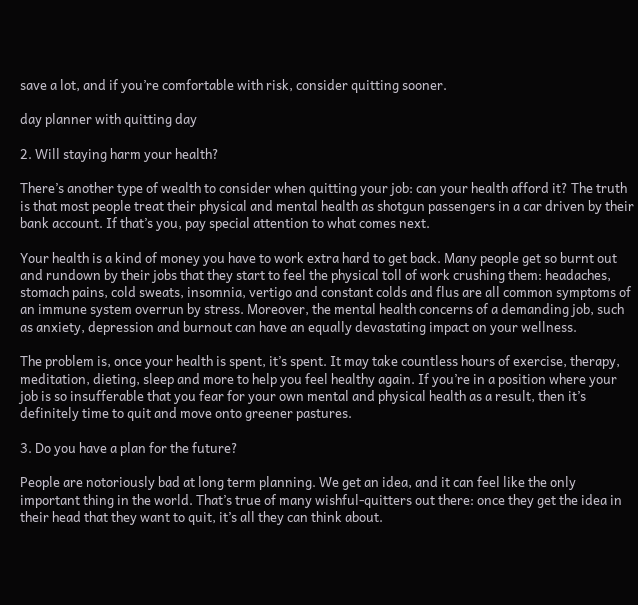save a lot, and if you’re comfortable with risk, consider quitting sooner.

day planner with quitting day

2. Will staying harm your health?

There’s another type of wealth to consider when quitting your job: can your health afford it? The truth is that most people treat their physical and mental health as shotgun passengers in a car driven by their bank account. If that’s you, pay special attention to what comes next.

Your health is a kind of money you have to work extra hard to get back. Many people get so burnt out and rundown by their jobs that they start to feel the physical toll of work crushing them: headaches, stomach pains, cold sweats, insomnia, vertigo and constant colds and flus are all common symptoms of an immune system overrun by stress. Moreover, the mental health concerns of a demanding job, such as anxiety, depression and burnout can have an equally devastating impact on your wellness.

The problem is, once your health is spent, it’s spent. It may take countless hours of exercise, therapy, meditation, dieting, sleep and more to help you feel healthy again. If you’re in a position where your job is so insufferable that you fear for your own mental and physical health as a result, then it’s definitely time to quit and move onto greener pastures.

3. Do you have a plan for the future?

People are notoriously bad at long term planning. We get an idea, and it can feel like the only important thing in the world. That’s true of many wishful-quitters out there: once they get the idea in their head that they want to quit, it’s all they can think about.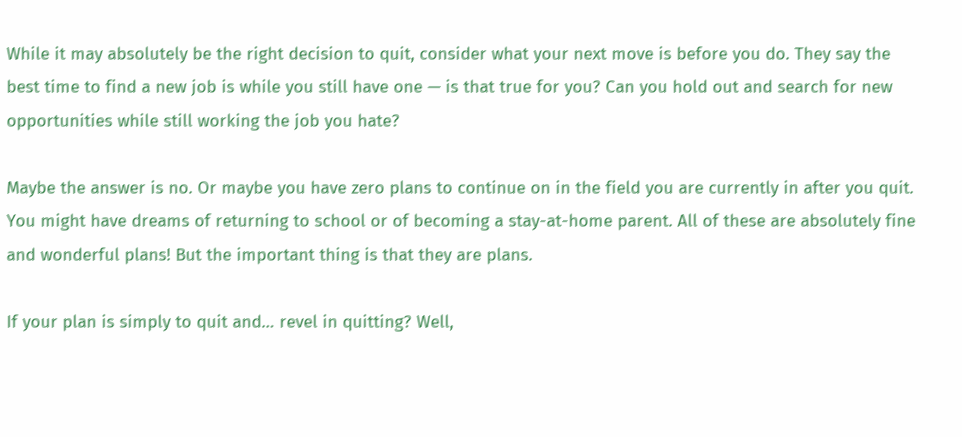While it may absolutely be the right decision to quit, consider what your next move is before you do. They say the best time to find a new job is while you still have one — is that true for you? Can you hold out and search for new opportunities while still working the job you hate?

Maybe the answer is no. Or maybe you have zero plans to continue on in the field you are currently in after you quit. You might have dreams of returning to school or of becoming a stay-at-home parent. All of these are absolutely fine and wonderful plans! But the important thing is that they are plans.

If your plan is simply to quit and… revel in quitting? Well,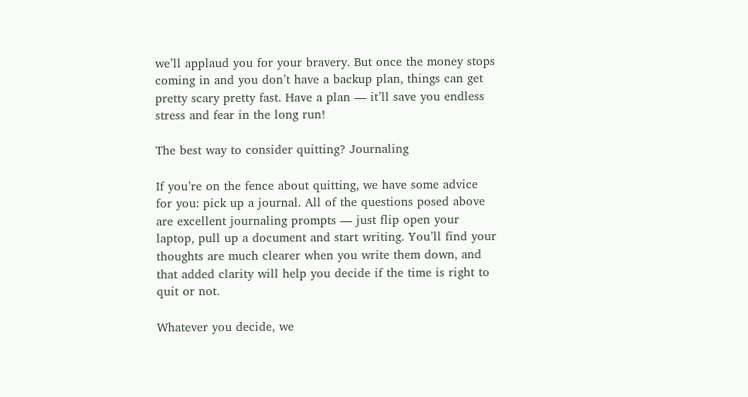we’ll applaud you for your bravery. But once the money stops coming in and you don’t have a backup plan, things can get pretty scary pretty fast. Have a plan — it’ll save you endless stress and fear in the long run!

The best way to consider quitting? Journaling

If you’re on the fence about quitting, we have some advice for you: pick up a journal. All of the questions posed above are excellent journaling prompts — just flip open your laptop, pull up a document and start writing. You’ll find your thoughts are much clearer when you write them down, and that added clarity will help you decide if the time is right to quit or not.

Whatever you decide, we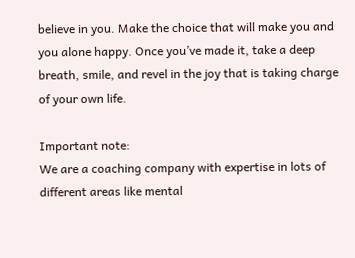believe in you. Make the choice that will make you and you alone happy. Once you’ve made it, take a deep breath, smile, and revel in the joy that is taking charge of your own life.

Important note:
We are a coaching company with expertise in lots of different areas like mental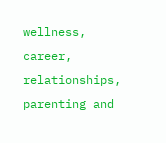wellness, career, relationships, parenting and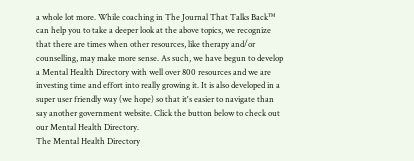a whole lot more. While coaching in The Journal That Talks Back™ can help you to take a deeper look at the above topics, we recognize that there are times when other resources, like therapy and/or counselling, may make more sense. As such, we have begun to develop a Mental Health Directory with well over 800 resources and we are investing time and effort into really growing it. It is also developed in a super user friendly way (we hope) so that it's easier to navigate than say another government website. Click the button below to check out our Mental Health Directory.
The Mental Health Directory